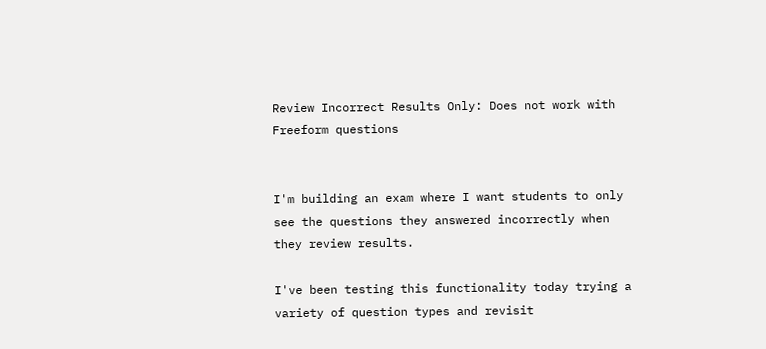Review Incorrect Results Only: Does not work with Freeform questions


I'm building an exam where I want students to only see the questions they answered incorrectly when they review results.

I've been testing this functionality today trying a variety of question types and revisit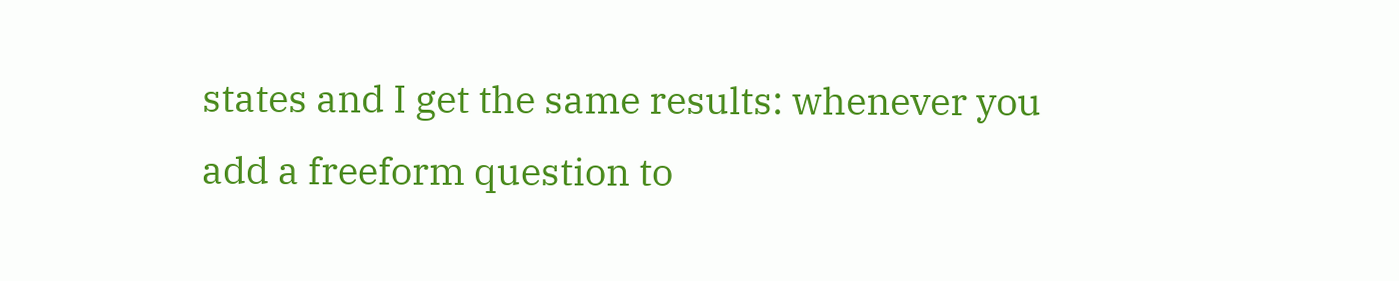states and I get the same results: whenever you add a freeform question to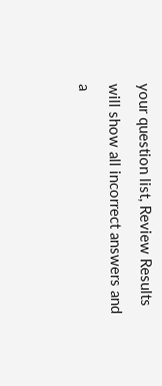your question list, Review Results will show all incorrect answers and a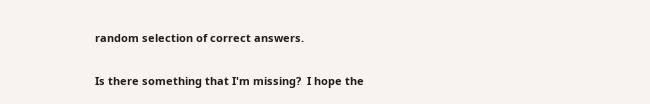random selection of correct answers.

Is there something that I'm missing?  I hope the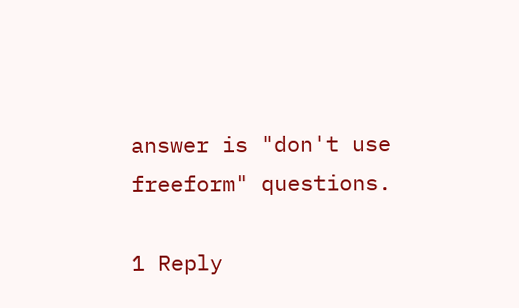answer is "don't use freeform" questions.

1 Reply